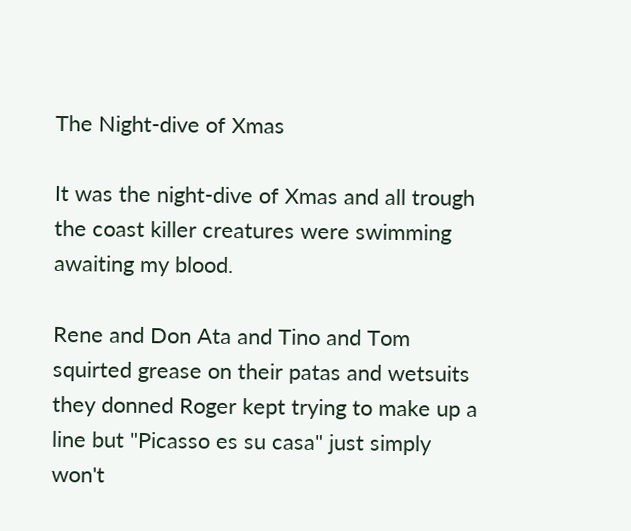The Night-dive of Xmas

It was the night-dive of Xmas and all trough the coast killer creatures were swimming awaiting my blood.

Rene and Don Ata and Tino and Tom squirted grease on their patas and wetsuits they donned Roger kept trying to make up a line but "Picasso es su casa" just simply won't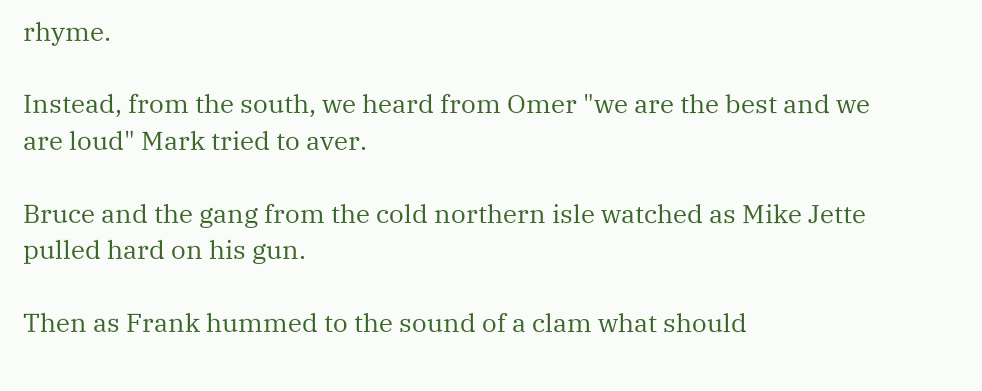rhyme.

Instead, from the south, we heard from Omer "we are the best and we are loud" Mark tried to aver.

Bruce and the gang from the cold northern isle watched as Mike Jette pulled hard on his gun.

Then as Frank hummed to the sound of a clam what should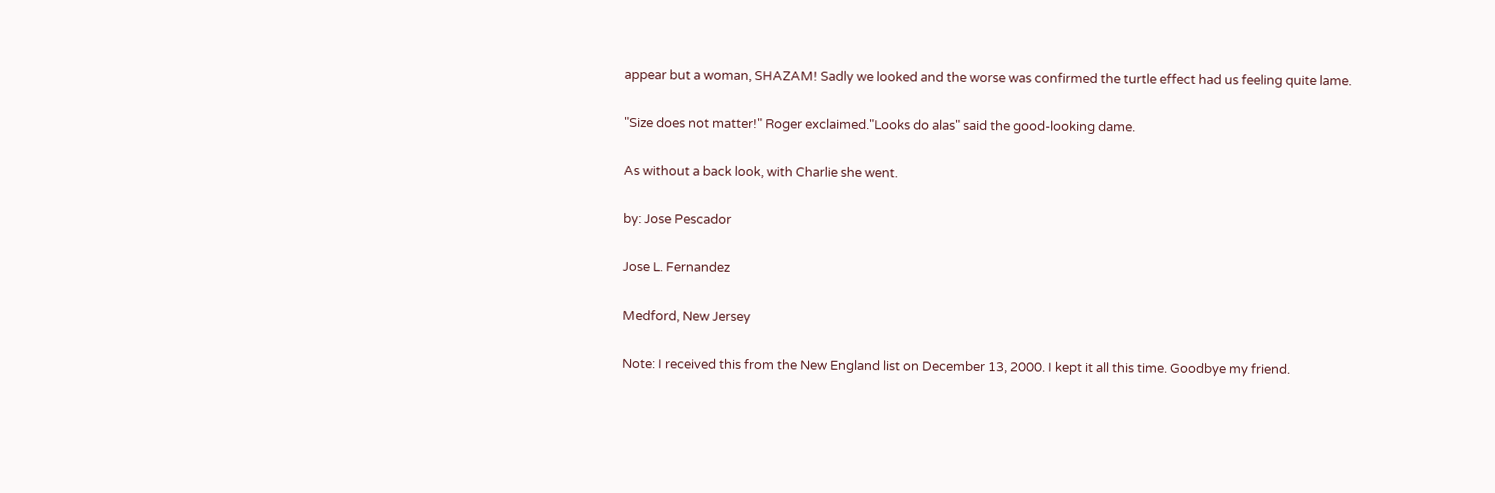appear but a woman, SHAZAM! Sadly we looked and the worse was confirmed the turtle effect had us feeling quite lame.

"Size does not matter!" Roger exclaimed."Looks do alas" said the good-looking dame.

As without a back look, with Charlie she went.

by: Jose Pescador

Jose L. Fernandez

Medford, New Jersey

Note: I received this from the New England list on December 13, 2000. I kept it all this time. Goodbye my friend.